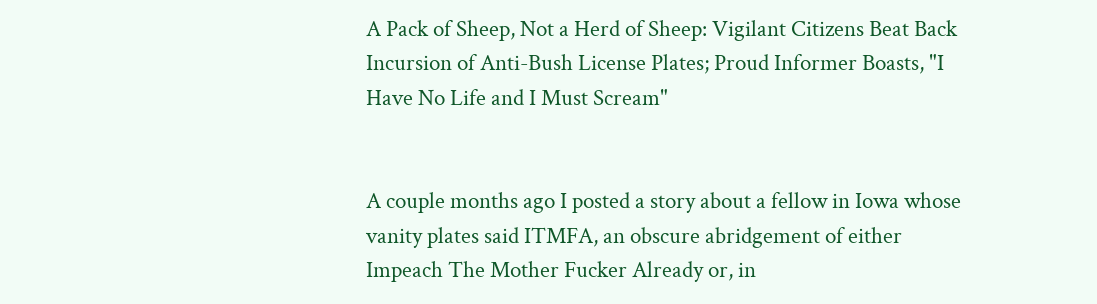A Pack of Sheep, Not a Herd of Sheep: Vigilant Citizens Beat Back Incursion of Anti-Bush License Plates; Proud Informer Boasts, "I Have No Life and I Must Scream"


A couple months ago I posted a story about a fellow in Iowa whose vanity plates said ITMFA, an obscure abridgement of either Impeach The Mother Fucker Already or, in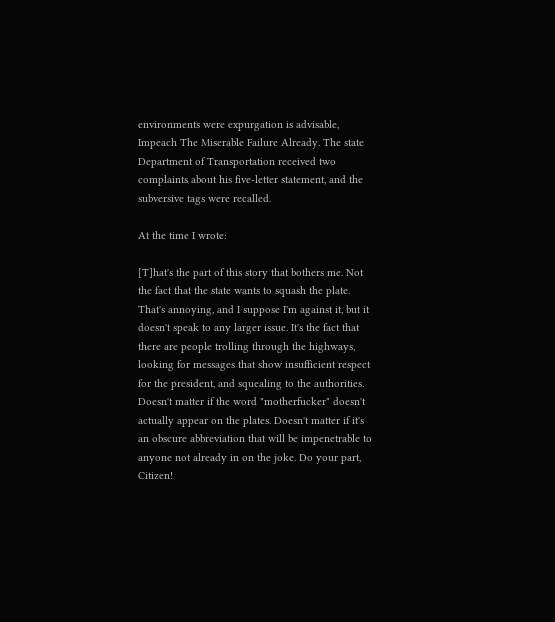environments were expurgation is advisable, Impeach The Miserable Failure Already. The state Department of Transportation received two complaints about his five-letter statement, and the subversive tags were recalled.

At the time I wrote:

[T]hat's the part of this story that bothers me. Not the fact that the state wants to squash the plate. That's annoying, and I suppose I'm against it, but it doesn't speak to any larger issue. It's the fact that there are people trolling through the highways, looking for messages that show insufficient respect for the president, and squealing to the authorities. Doesn't matter if the word "motherfucker" doesn't actually appear on the plates. Doesn't matter if it's an obscure abbreviation that will be impenetrable to anyone not already in on the joke. Do your part, Citizen!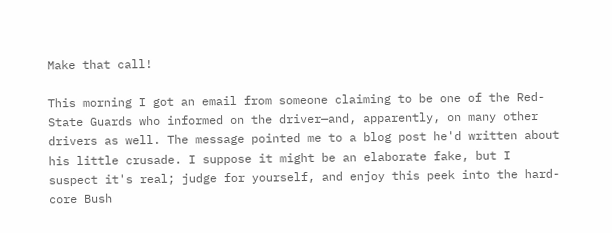Make that call!

This morning I got an email from someone claiming to be one of the Red-State Guards who informed on the driver—and, apparently, on many other drivers as well. The message pointed me to a blog post he'd written about his little crusade. I suppose it might be an elaborate fake, but I suspect it's real; judge for yourself, and enjoy this peek into the hard-core Bush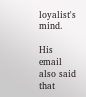loyalist's mind.

His email also said that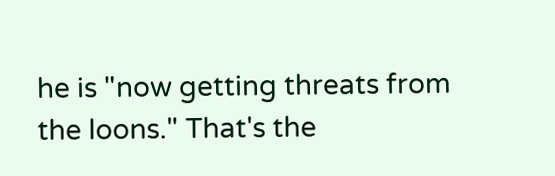he is "now getting threats from the loons." That's the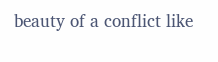beauty of a conflict like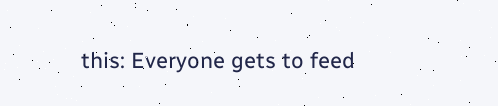this: Everyone gets to feed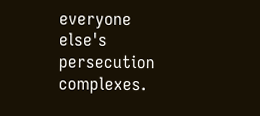everyone else's persecution complexes.